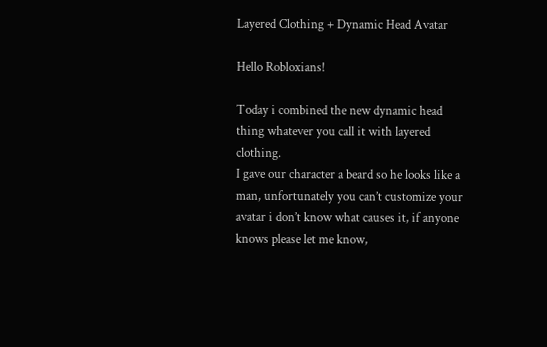Layered Clothing + Dynamic Head Avatar

Hello Robloxians!

Today i combined the new dynamic head thing whatever you call it with layered clothing.
I gave our character a beard so he looks like a man, unfortunately you can’t customize your avatar i don’t know what causes it, if anyone knows please let me know,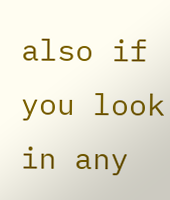also if you look in any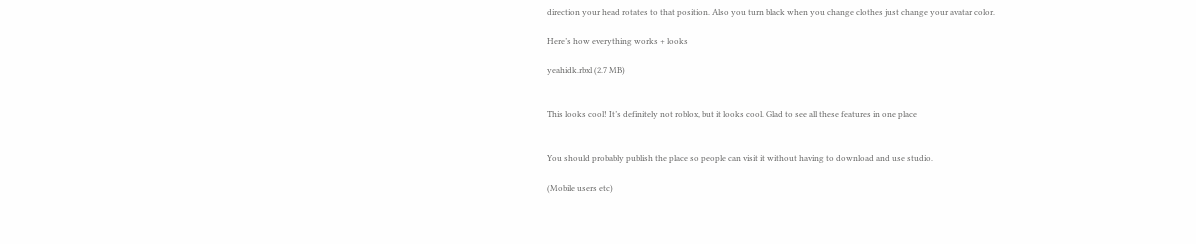direction your head rotates to that position. Also you turn black when you change clothes just change your avatar color.

Here’s how everything works + looks

yeahidk.rbxl (2.7 MB)


This looks cool! It’s definitely not roblox, but it looks cool. Glad to see all these features in one place


You should probably publish the place so people can visit it without having to download and use studio.

(Mobile users etc)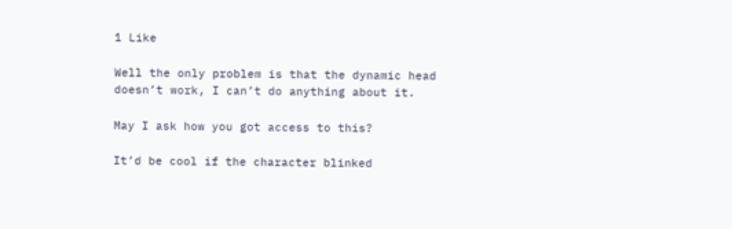1 Like

Well the only problem is that the dynamic head doesn’t work, I can’t do anything about it.

May I ask how you got access to this?

It’d be cool if the character blinked